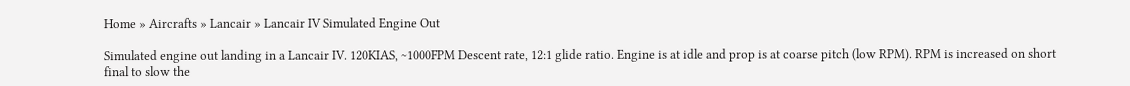Home » Aircrafts » Lancair » Lancair IV Simulated Engine Out

Simulated engine out landing in a Lancair IV. 120KIAS, ~1000FPM Descent rate, 12:1 glide ratio. Engine is at idle and prop is at coarse pitch (low RPM). RPM is increased on short final to slow the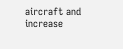aircraft and increase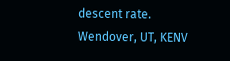descent rate. Wendover, UT, KENV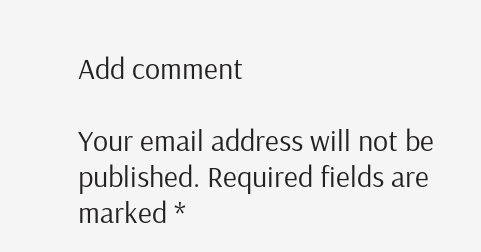Add comment

Your email address will not be published. Required fields are marked *